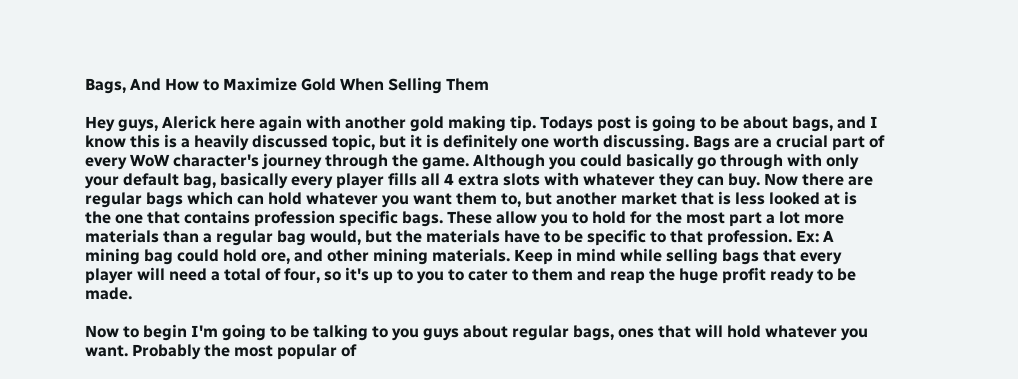Bags, And How to Maximize Gold When Selling Them

Hey guys, Alerick here again with another gold making tip. Todays post is going to be about bags, and I know this is a heavily discussed topic, but it is definitely one worth discussing. Bags are a crucial part of every WoW character's journey through the game. Although you could basically go through with only your default bag, basically every player fills all 4 extra slots with whatever they can buy. Now there are regular bags which can hold whatever you want them to, but another market that is less looked at is the one that contains profession specific bags. These allow you to hold for the most part a lot more materials than a regular bag would, but the materials have to be specific to that profession. Ex: A mining bag could hold ore, and other mining materials. Keep in mind while selling bags that every player will need a total of four, so it's up to you to cater to them and reap the huge profit ready to be made.

Now to begin I'm going to be talking to you guys about regular bags, ones that will hold whatever you want. Probably the most popular of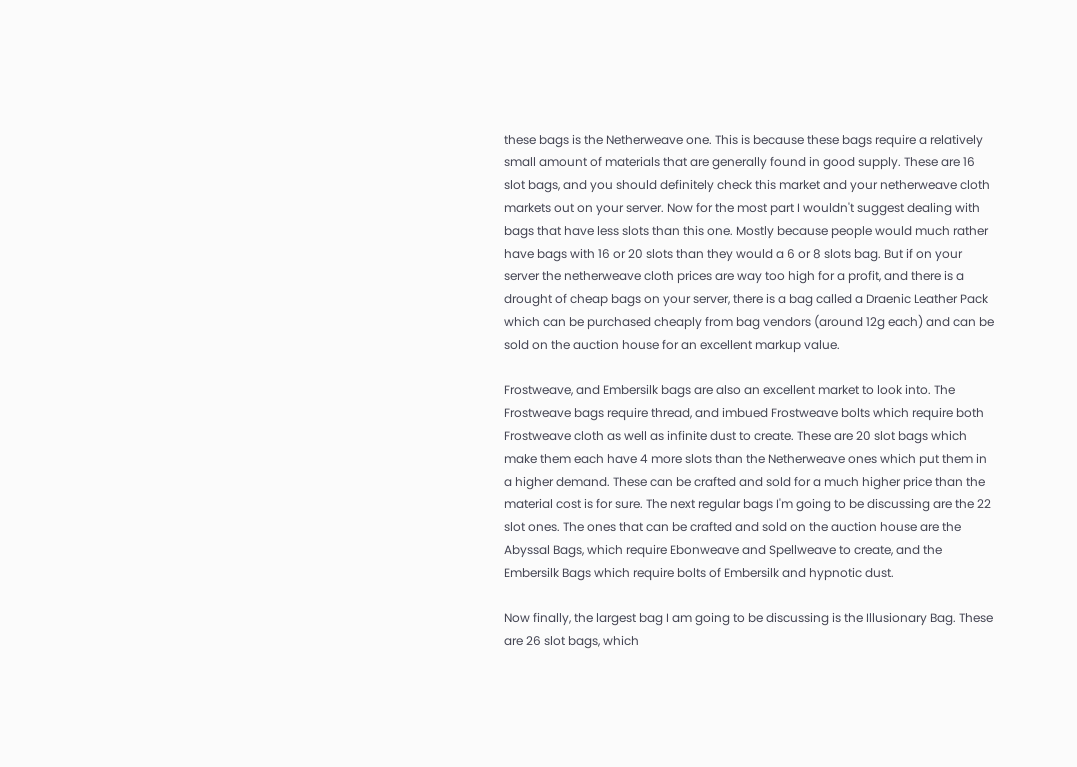these bags is the Netherweave one. This is because these bags require a relatively small amount of materials that are generally found in good supply. These are 16 slot bags, and you should definitely check this market and your netherweave cloth markets out on your server. Now for the most part I wouldn't suggest dealing with bags that have less slots than this one. Mostly because people would much rather have bags with 16 or 20 slots than they would a 6 or 8 slots bag. But if on your server the netherweave cloth prices are way too high for a profit, and there is a drought of cheap bags on your server, there is a bag called a Draenic Leather Pack which can be purchased cheaply from bag vendors (around 12g each) and can be sold on the auction house for an excellent markup value.

Frostweave, and Embersilk bags are also an excellent market to look into. The Frostweave bags require thread, and imbued Frostweave bolts which require both Frostweave cloth as well as infinite dust to create. These are 20 slot bags which make them each have 4 more slots than the Netherweave ones which put them in a higher demand. These can be crafted and sold for a much higher price than the material cost is for sure. The next regular bags I'm going to be discussing are the 22 slot ones. The ones that can be crafted and sold on the auction house are the Abyssal Bags, which require Ebonweave and Spellweave to create, and the Embersilk Bags which require bolts of Embersilk and hypnotic dust.

Now finally, the largest bag I am going to be discussing is the Illusionary Bag. These are 26 slot bags, which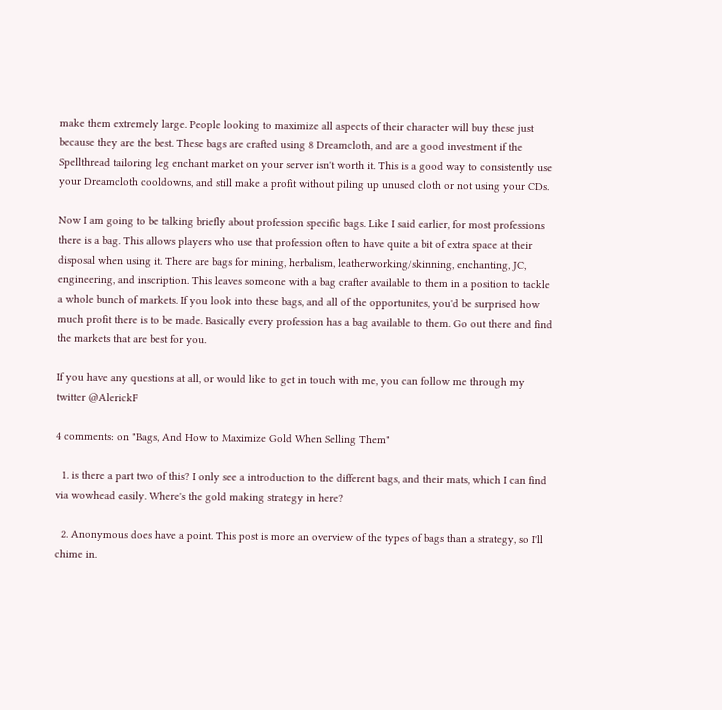make them extremely large. People looking to maximize all aspects of their character will buy these just because they are the best. These bags are crafted using 8 Dreamcloth, and are a good investment if the Spellthread tailoring leg enchant market on your server isn't worth it. This is a good way to consistently use your Dreamcloth cooldowns, and still make a profit without piling up unused cloth or not using your CDs.

Now I am going to be talking briefly about profession specific bags. Like I said earlier, for most professions there is a bag. This allows players who use that profession often to have quite a bit of extra space at their disposal when using it. There are bags for mining, herbalism, leatherworking/skinning, enchanting, JC, engineering, and inscription. This leaves someone with a bag crafter available to them in a position to tackle a whole bunch of markets. If you look into these bags, and all of the opportunites, you'd be surprised how much profit there is to be made. Basically every profession has a bag available to them. Go out there and find the markets that are best for you.

If you have any questions at all, or would like to get in touch with me, you can follow me through my twitter @AlerickF

4 comments: on "Bags, And How to Maximize Gold When Selling Them"

  1. is there a part two of this? I only see a introduction to the different bags, and their mats, which I can find via wowhead easily. Where's the gold making strategy in here?

  2. Anonymous does have a point. This post is more an overview of the types of bags than a strategy, so I'll chime in.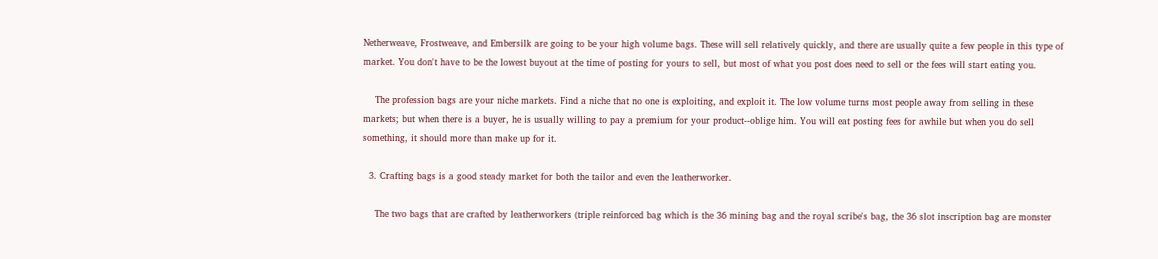Netherweave, Frostweave, and Embersilk are going to be your high volume bags. These will sell relatively quickly, and there are usually quite a few people in this type of market. You don't have to be the lowest buyout at the time of posting for yours to sell, but most of what you post does need to sell or the fees will start eating you.

    The profession bags are your niche markets. Find a niche that no one is exploiting, and exploit it. The low volume turns most people away from selling in these markets; but when there is a buyer, he is usually willing to pay a premium for your product--oblige him. You will eat posting fees for awhile but when you do sell something, it should more than make up for it.

  3. Crafting bags is a good steady market for both the tailor and even the leatherworker.

    The two bags that are crafted by leatherworkers (triple reinforced bag which is the 36 mining bag and the royal scribe's bag, the 36 slot inscription bag are monster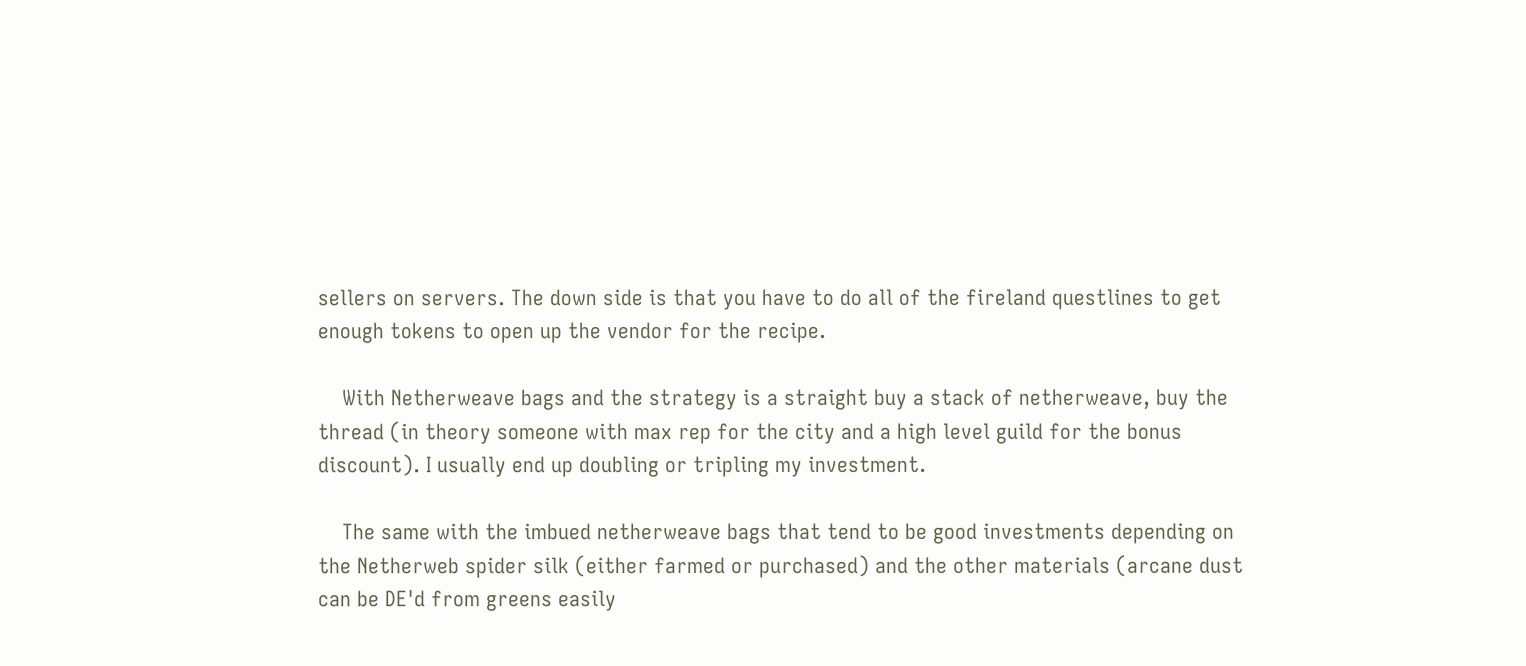sellers on servers. The down side is that you have to do all of the fireland questlines to get enough tokens to open up the vendor for the recipe.

    With Netherweave bags and the strategy is a straight buy a stack of netherweave, buy the thread (in theory someone with max rep for the city and a high level guild for the bonus discount). I usually end up doubling or tripling my investment.

    The same with the imbued netherweave bags that tend to be good investments depending on the Netherweb spider silk (either farmed or purchased) and the other materials (arcane dust can be DE'd from greens easily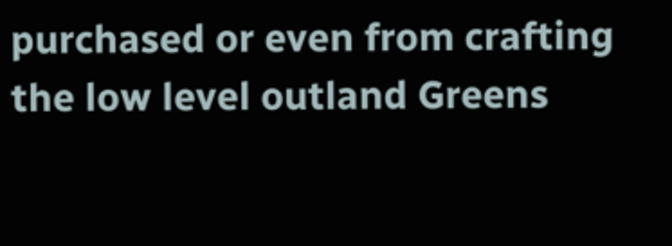purchased or even from crafting the low level outland Greens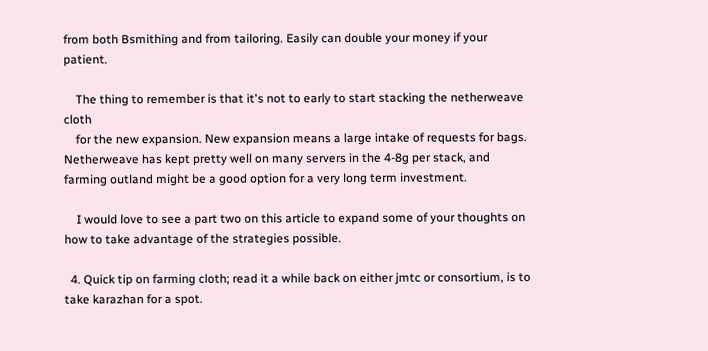from both Bsmithing and from tailoring. Easily can double your money if your patient.

    The thing to remember is that it's not to early to start stacking the netherweave cloth
    for the new expansion. New expansion means a large intake of requests for bags. Netherweave has kept pretty well on many servers in the 4-8g per stack, and farming outland might be a good option for a very long term investment.

    I would love to see a part two on this article to expand some of your thoughts on how to take advantage of the strategies possible.

  4. Quick tip on farming cloth; read it a while back on either jmtc or consortium, is to take karazhan for a spot.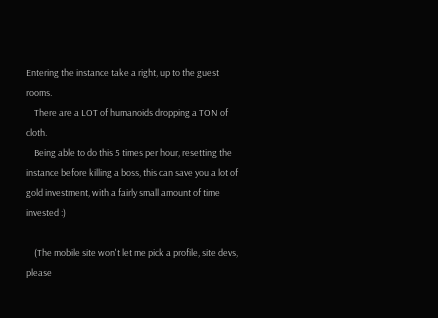Entering the instance take a right, up to the guest rooms.
    There are a LOT of humanoids dropping a TON of cloth.
    Being able to do this 5 times per hour, resetting the instance before killing a boss, this can save you a lot of gold investment, with a fairly small amount of time invested :)

    (The mobile site won't let me pick a profile, site devs, please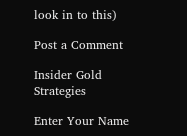look in to this)

Post a Comment

Insider Gold Strategies

Enter Your Name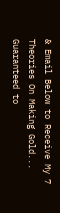& Email Below to Receive My 7 Theories On Making Gold... Guaranteed to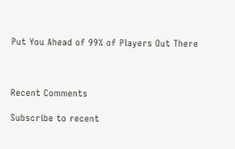Put You Ahead of 99% of Players Out There



Recent Comments

Subscribe to recent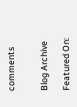comments


Blog Archive

Featured On: